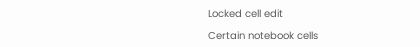Locked cell edit

Certain notebook cells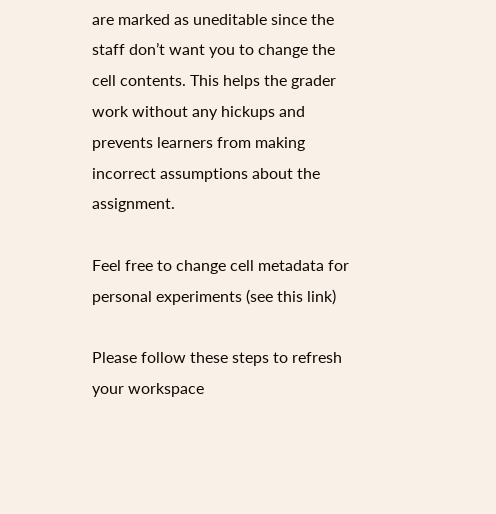are marked as uneditable since the staff don’t want you to change the cell contents. This helps the grader work without any hickups and prevents learners from making incorrect assumptions about the assignment.

Feel free to change cell metadata for personal experiments (see this link)

Please follow these steps to refresh your workspace